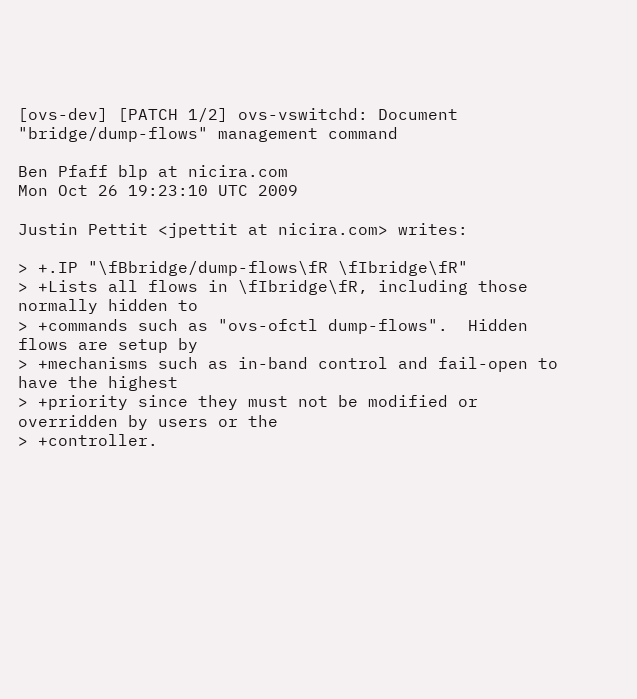[ovs-dev] [PATCH 1/2] ovs-vswitchd: Document "bridge/dump-flows" management command

Ben Pfaff blp at nicira.com
Mon Oct 26 19:23:10 UTC 2009

Justin Pettit <jpettit at nicira.com> writes:

> +.IP "\fBbridge/dump-flows\fR \fIbridge\fR"
> +Lists all flows in \fIbridge\fR, including those normally hidden to
> +commands such as "ovs-ofctl dump-flows".  Hidden flows are setup by
> +mechanisms such as in-band control and fail-open to have the highest
> +priority since they must not be modified or overridden by users or the
> +controller.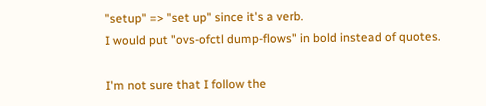"setup" => "set up" since it's a verb.
I would put "ovs-ofctl dump-flows" in bold instead of quotes.

I'm not sure that I follow the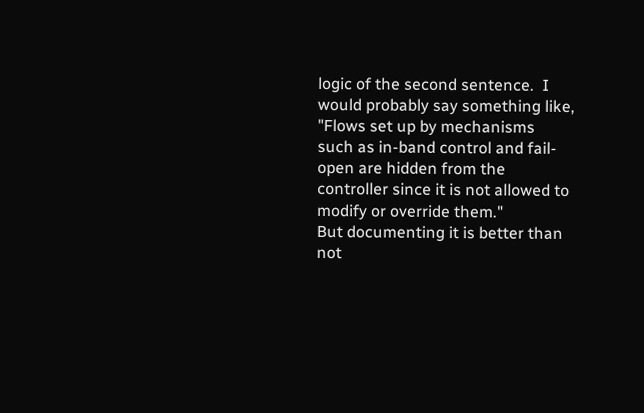logic of the second sentence.  I
would probably say something like, "Flows set up by mechanisms
such as in-band control and fail-open are hidden from the
controller since it is not allowed to modify or override them."
But documenting it is better than not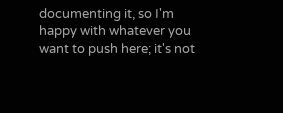documenting it, so I'm
happy with whatever you want to push here; it's not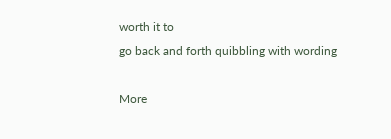worth it to
go back and forth quibbling with wording

More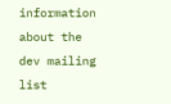information about the dev mailing list